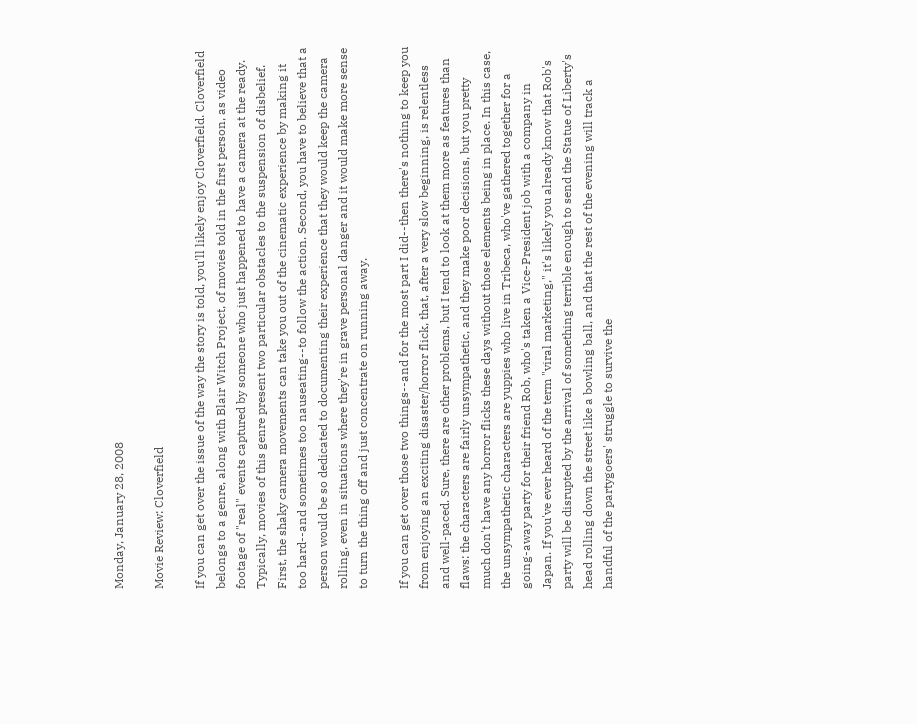Monday, January 28, 2008

Movie Review: Cloverfield

If you can get over the issue of the way the story is told, you'll likely enjoy Cloverfield. Cloverfield belongs to a genre, along with Blair Witch Project, of movies told in the first person, as video footage of "real" events captured by someone who just happened to have a camera at the ready. Typically, movies of this genre present two particular obstacles to the suspension of disbelief. First, the shaky camera movements can take you out of the cinematic experience by making it too hard--and sometimes too nauseating--to follow the action. Second, you have to believe that a person would be so dedicated to documenting their experience that they would keep the camera rolling, even in situations where they're in grave personal danger and it would make more sense to turn the thing off and just concentrate on running away.

If you can get over those two things--and for the most part I did--then there's nothing to keep you from enjoying an exciting disaster/horror flick, that, after a very slow beginning, is relentless and well-paced. Sure, there are other problems, but I tend to look at them more as features than flaws: the characters are fairly unsympathetic, and they make poor decisions, but you pretty much don't have any horror flicks these days without those elements being in place. In this case, the unsympathetic characters are yuppies who live in Tribeca, who've gathered together for a going-away party for their friend Rob, who's taken a Vice-President job with a company in Japan. If you've ever heard of the term "viral marketing," it's likely you already know that Rob's party will be disrupted by the arrival of something terrible enough to send the Statue of Liberty's head rolling down the street like a bowling ball, and that the rest of the evening will track a handful of the partygoers' struggle to survive the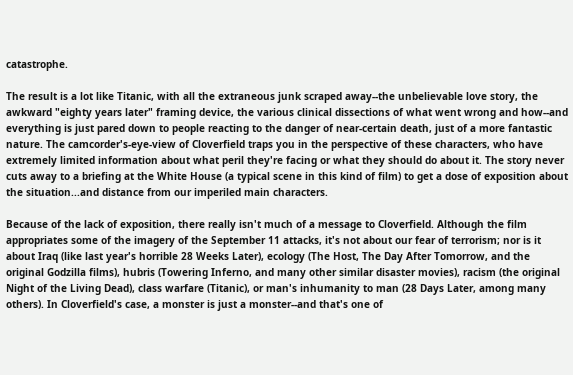catastrophe.

The result is a lot like Titanic, with all the extraneous junk scraped away--the unbelievable love story, the awkward "eighty years later" framing device, the various clinical dissections of what went wrong and how--and everything is just pared down to people reacting to the danger of near-certain death, just of a more fantastic nature. The camcorder's-eye-view of Cloverfield traps you in the perspective of these characters, who have extremely limited information about what peril they're facing or what they should do about it. The story never cuts away to a briefing at the White House (a typical scene in this kind of film) to get a dose of exposition about the situation...and distance from our imperiled main characters.

Because of the lack of exposition, there really isn't much of a message to Cloverfield. Although the film appropriates some of the imagery of the September 11 attacks, it's not about our fear of terrorism; nor is it about Iraq (like last year's horrible 28 Weeks Later), ecology (The Host, The Day After Tomorrow, and the original Godzilla films), hubris (Towering Inferno, and many other similar disaster movies), racism (the original Night of the Living Dead), class warfare (Titanic), or man's inhumanity to man (28 Days Later, among many others). In Cloverfield's case, a monster is just a monster--and that's one of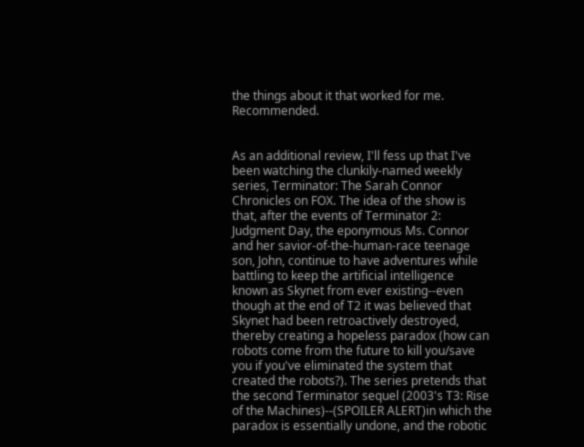the things about it that worked for me. Recommended.


As an additional review, I'll fess up that I've been watching the clunkily-named weekly series, Terminator: The Sarah Connor Chronicles on FOX. The idea of the show is that, after the events of Terminator 2: Judgment Day, the eponymous Ms. Connor and her savior-of-the-human-race teenage son, John, continue to have adventures while battling to keep the artificial intelligence known as Skynet from ever existing--even though at the end of T2 it was believed that Skynet had been retroactively destroyed, thereby creating a hopeless paradox (how can robots come from the future to kill you/save you if you've eliminated the system that created the robots?). The series pretends that the second Terminator sequel (2003's T3: Rise of the Machines)--(SPOILER ALERT)in which the paradox is essentially undone, and the robotic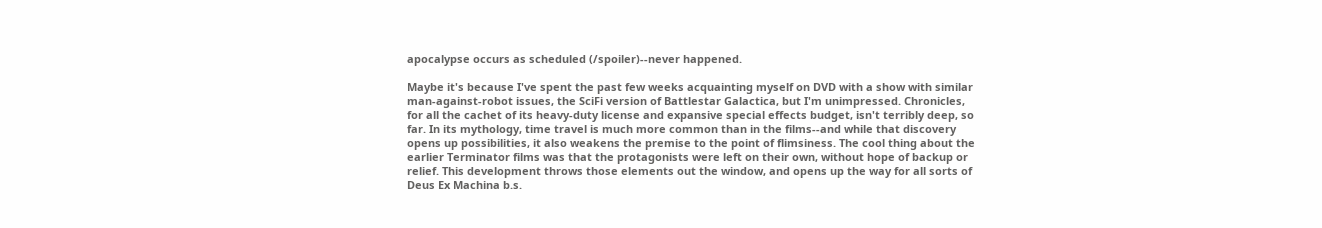apocalypse occurs as scheduled (/spoiler)--never happened.

Maybe it's because I've spent the past few weeks acquainting myself on DVD with a show with similar man-against-robot issues, the SciFi version of Battlestar Galactica, but I'm unimpressed. Chronicles, for all the cachet of its heavy-duty license and expansive special effects budget, isn't terribly deep, so far. In its mythology, time travel is much more common than in the films--and while that discovery opens up possibilities, it also weakens the premise to the point of flimsiness. The cool thing about the earlier Terminator films was that the protagonists were left on their own, without hope of backup or relief. This development throws those elements out the window, and opens up the way for all sorts of Deus Ex Machina b.s.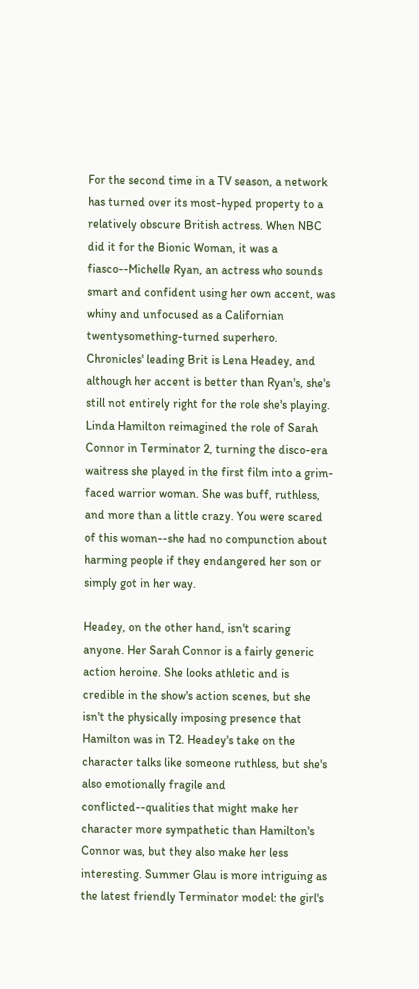For the second time in a TV season, a network has turned over its most-hyped property to a relatively obscure British actress. When NBC did it for the Bionic Woman, it was a fiasco--Michelle Ryan, an actress who sounds smart and confident using her own accent, was whiny and unfocused as a Californian twentysomething-turned superhero. Chronicles' leading Brit is Lena Headey, and although her accent is better than Ryan's, she's still not entirely right for the role she's playing. Linda Hamilton reimagined the role of Sarah Connor in Terminator 2, turning the disco-era waitress she played in the first film into a grim-faced warrior woman. She was buff, ruthless, and more than a little crazy. You were scared of this woman--she had no compunction about harming people if they endangered her son or simply got in her way.

Headey, on the other hand, isn't scaring anyone. Her Sarah Connor is a fairly generic action heroine. She looks athletic and is credible in the show's action scenes, but she isn't the physically imposing presence that Hamilton was in T2. Headey's take on the character talks like someone ruthless, but she's also emotionally fragile and conflicted--qualities that might make her character more sympathetic than Hamilton's Connor was, but they also make her less interesting. Summer Glau is more intriguing as the latest friendly Terminator model: the girl's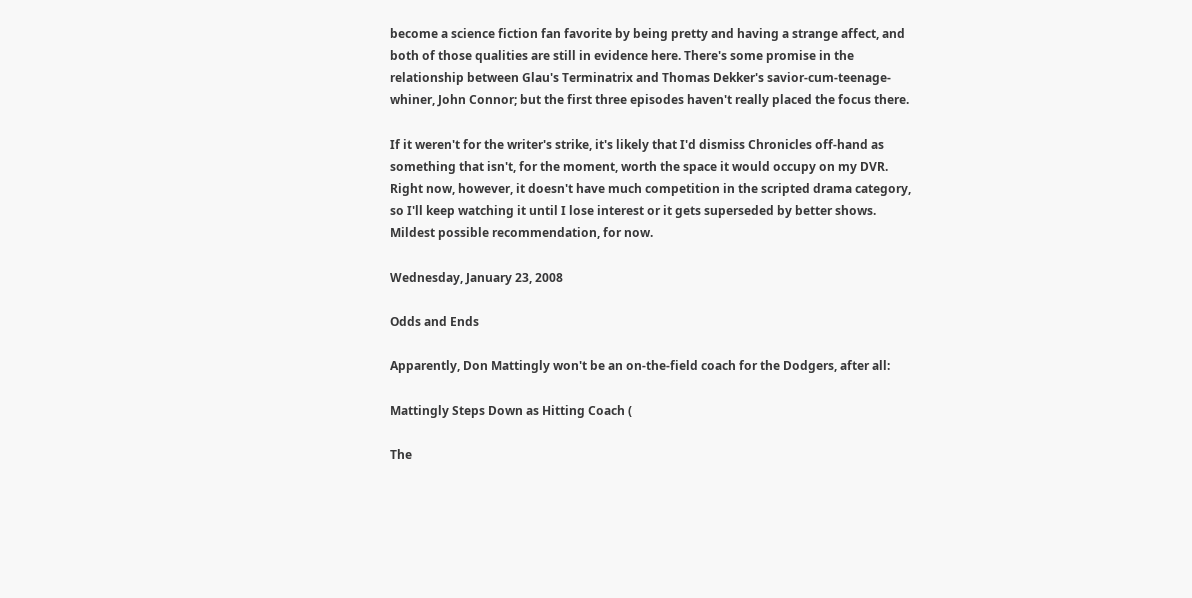become a science fiction fan favorite by being pretty and having a strange affect, and both of those qualities are still in evidence here. There's some promise in the relationship between Glau's Terminatrix and Thomas Dekker's savior-cum-teenage-whiner, John Connor; but the first three episodes haven't really placed the focus there.

If it weren't for the writer's strike, it's likely that I'd dismiss Chronicles off-hand as something that isn't, for the moment, worth the space it would occupy on my DVR. Right now, however, it doesn't have much competition in the scripted drama category, so I'll keep watching it until I lose interest or it gets superseded by better shows. Mildest possible recommendation, for now.

Wednesday, January 23, 2008

Odds and Ends

Apparently, Don Mattingly won't be an on-the-field coach for the Dodgers, after all:

Mattingly Steps Down as Hitting Coach (

The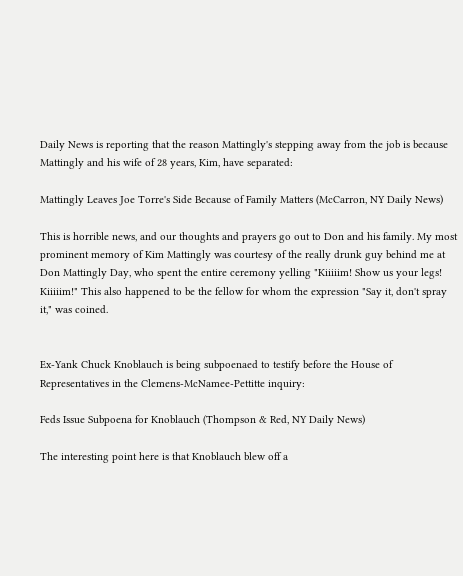Daily News is reporting that the reason Mattingly's stepping away from the job is because Mattingly and his wife of 28 years, Kim, have separated:

Mattingly Leaves Joe Torre's Side Because of Family Matters (McCarron, NY Daily News)

This is horrible news, and our thoughts and prayers go out to Don and his family. My most prominent memory of Kim Mattingly was courtesy of the really drunk guy behind me at Don Mattingly Day, who spent the entire ceremony yelling "Kiiiiim! Show us your legs! Kiiiiim!" This also happened to be the fellow for whom the expression "Say it, don't spray it," was coined.


Ex-Yank Chuck Knoblauch is being subpoenaed to testify before the House of Representatives in the Clemens-McNamee-Pettitte inquiry:

Feds Issue Subpoena for Knoblauch (Thompson & Red, NY Daily News)

The interesting point here is that Knoblauch blew off a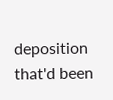deposition that'd been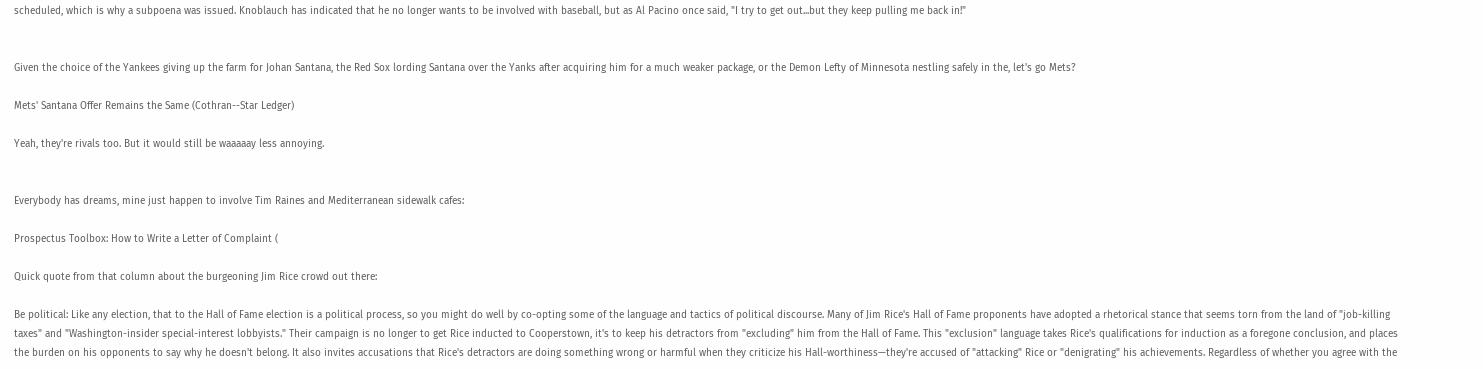scheduled, which is why a subpoena was issued. Knoblauch has indicated that he no longer wants to be involved with baseball, but as Al Pacino once said, "I try to get out...but they keep pulling me back in!"


Given the choice of the Yankees giving up the farm for Johan Santana, the Red Sox lording Santana over the Yanks after acquiring him for a much weaker package, or the Demon Lefty of Minnesota nestling safely in the, let's go Mets?

Mets' Santana Offer Remains the Same (Cothran--Star Ledger)

Yeah, they're rivals too. But it would still be waaaaay less annoying.


Everybody has dreams, mine just happen to involve Tim Raines and Mediterranean sidewalk cafes:

Prospectus Toolbox: How to Write a Letter of Complaint (

Quick quote from that column about the burgeoning Jim Rice crowd out there:

Be political: Like any election, that to the Hall of Fame election is a political process, so you might do well by co-opting some of the language and tactics of political discourse. Many of Jim Rice's Hall of Fame proponents have adopted a rhetorical stance that seems torn from the land of "job-killing taxes" and "Washington-insider special-interest lobbyists." Their campaign is no longer to get Rice inducted to Cooperstown, it's to keep his detractors from "excluding" him from the Hall of Fame. This "exclusion" language takes Rice's qualifications for induction as a foregone conclusion, and places the burden on his opponents to say why he doesn't belong. It also invites accusations that Rice's detractors are doing something wrong or harmful when they criticize his Hall-worthiness—they're accused of "attacking" Rice or "denigrating" his achievements. Regardless of whether you agree with the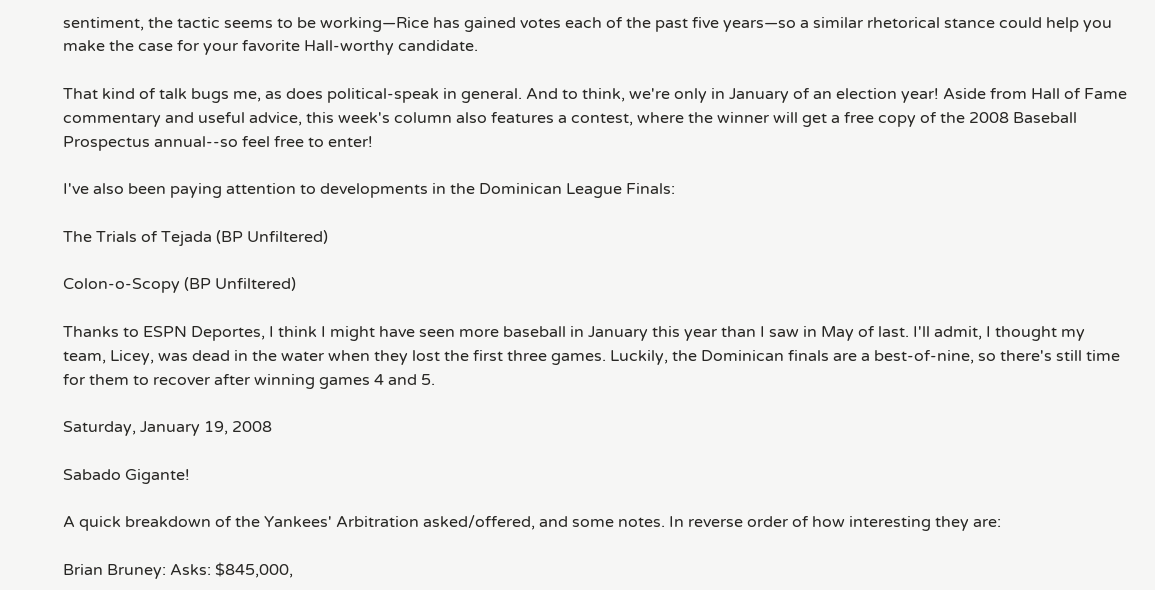sentiment, the tactic seems to be working—Rice has gained votes each of the past five years—so a similar rhetorical stance could help you make the case for your favorite Hall-worthy candidate.

That kind of talk bugs me, as does political-speak in general. And to think, we're only in January of an election year! Aside from Hall of Fame commentary and useful advice, this week's column also features a contest, where the winner will get a free copy of the 2008 Baseball Prospectus annual--so feel free to enter!

I've also been paying attention to developments in the Dominican League Finals:

The Trials of Tejada (BP Unfiltered)

Colon-o-Scopy (BP Unfiltered)

Thanks to ESPN Deportes, I think I might have seen more baseball in January this year than I saw in May of last. I'll admit, I thought my team, Licey, was dead in the water when they lost the first three games. Luckily, the Dominican finals are a best-of-nine, so there's still time for them to recover after winning games 4 and 5.

Saturday, January 19, 2008

Sabado Gigante!

A quick breakdown of the Yankees' Arbitration asked/offered, and some notes. In reverse order of how interesting they are:

Brian Bruney: Asks: $845,000,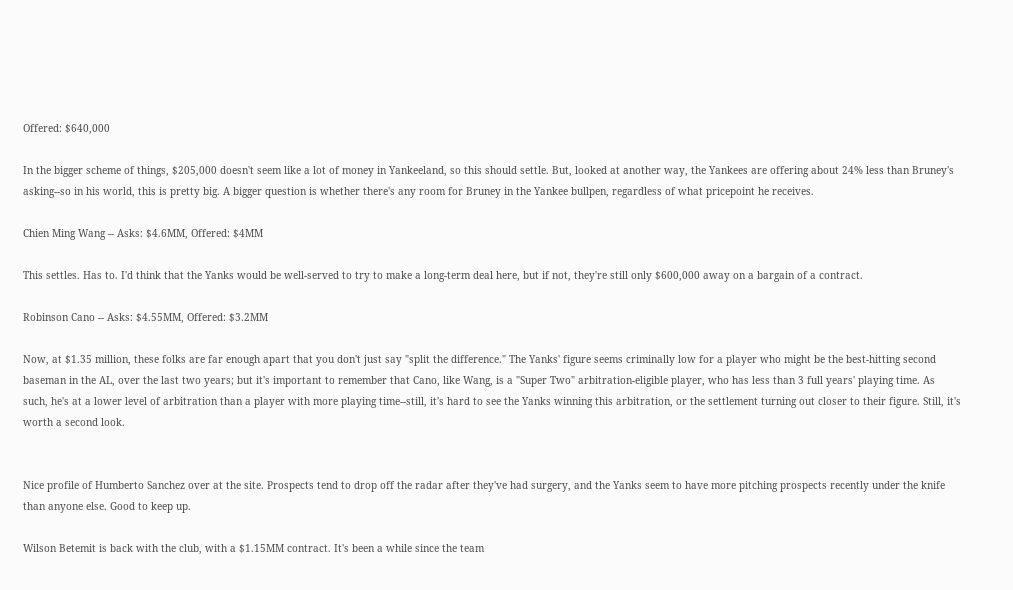Offered: $640,000

In the bigger scheme of things, $205,000 doesn't seem like a lot of money in Yankeeland, so this should settle. But, looked at another way, the Yankees are offering about 24% less than Bruney's asking--so in his world, this is pretty big. A bigger question is whether there's any room for Bruney in the Yankee bullpen, regardless of what pricepoint he receives.

Chien Ming Wang -- Asks: $4.6MM, Offered: $4MM

This settles. Has to. I'd think that the Yanks would be well-served to try to make a long-term deal here, but if not, they're still only $600,000 away on a bargain of a contract.

Robinson Cano -- Asks: $4.55MM, Offered: $3.2MM

Now, at $1.35 million, these folks are far enough apart that you don't just say "split the difference." The Yanks' figure seems criminally low for a player who might be the best-hitting second baseman in the AL, over the last two years; but it's important to remember that Cano, like Wang, is a "Super Two" arbitration-eligible player, who has less than 3 full years' playing time. As such, he's at a lower level of arbitration than a player with more playing time--still, it's hard to see the Yanks winning this arbitration, or the settlement turning out closer to their figure. Still, it's worth a second look.


Nice profile of Humberto Sanchez over at the site. Prospects tend to drop off the radar after they've had surgery, and the Yanks seem to have more pitching prospects recently under the knife than anyone else. Good to keep up.

Wilson Betemit is back with the club, with a $1.15MM contract. It's been a while since the team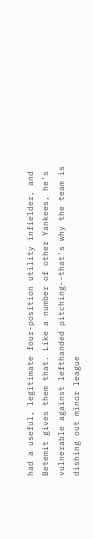had a useful, legitimate four-position utility infielder, and Betemit gives them that. Like a number of other Yankees, he's vulnerable against lefthanded pitching--that's why the team is dishing out minor league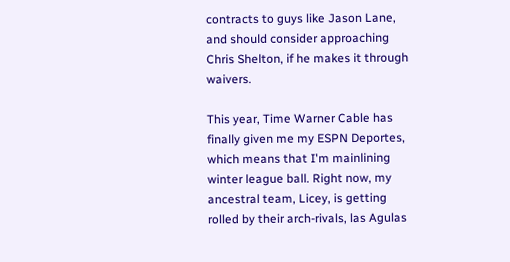contracts to guys like Jason Lane, and should consider approaching Chris Shelton, if he makes it through waivers.

This year, Time Warner Cable has finally given me my ESPN Deportes, which means that I'm mainlining winter league ball. Right now, my ancestral team, Licey, is getting rolled by their arch-rivals, las Agulas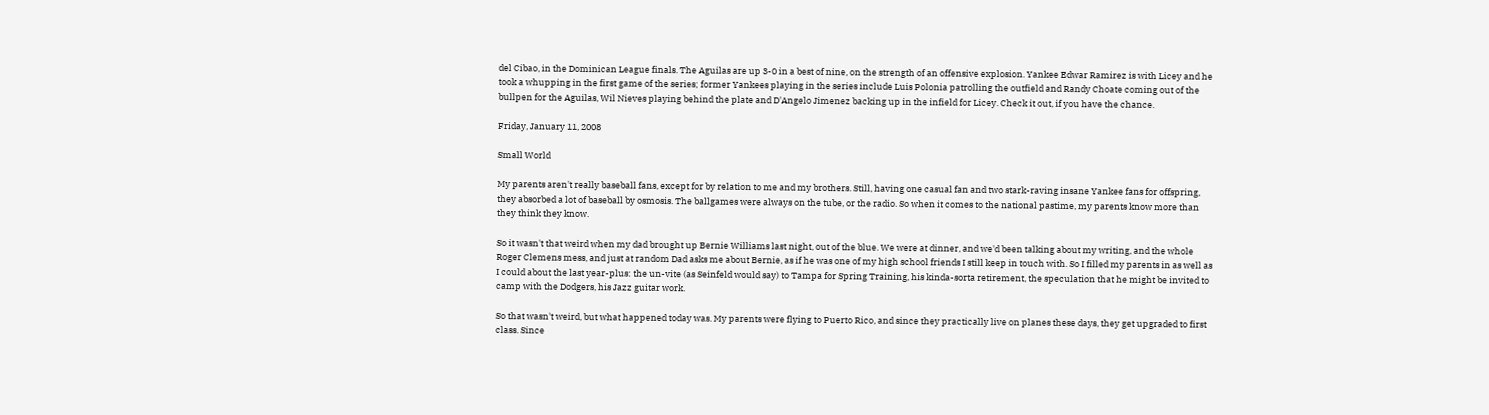del Cibao, in the Dominican League finals. The Aguilas are up 3-0 in a best of nine, on the strength of an offensive explosion. Yankee Edwar Ramirez is with Licey and he took a whupping in the first game of the series; former Yankees playing in the series include Luis Polonia patrolling the outfield and Randy Choate coming out of the bullpen for the Aguilas, Wil Nieves playing behind the plate and D'Angelo Jimenez backing up in the infield for Licey. Check it out, if you have the chance.

Friday, January 11, 2008

Small World

My parents aren't really baseball fans, except for by relation to me and my brothers. Still, having one casual fan and two stark-raving insane Yankee fans for offspring, they absorbed a lot of baseball by osmosis. The ballgames were always on the tube, or the radio. So when it comes to the national pastime, my parents know more than they think they know.

So it wasn't that weird when my dad brought up Bernie Williams last night, out of the blue. We were at dinner, and we'd been talking about my writing, and the whole Roger Clemens mess, and just at random Dad asks me about Bernie, as if he was one of my high school friends I still keep in touch with. So I filled my parents in as well as I could about the last year-plus: the un-vite (as Seinfeld would say) to Tampa for Spring Training, his kinda-sorta retirement, the speculation that he might be invited to camp with the Dodgers, his Jazz guitar work.

So that wasn't weird, but what happened today was. My parents were flying to Puerto Rico, and since they practically live on planes these days, they get upgraded to first class. Since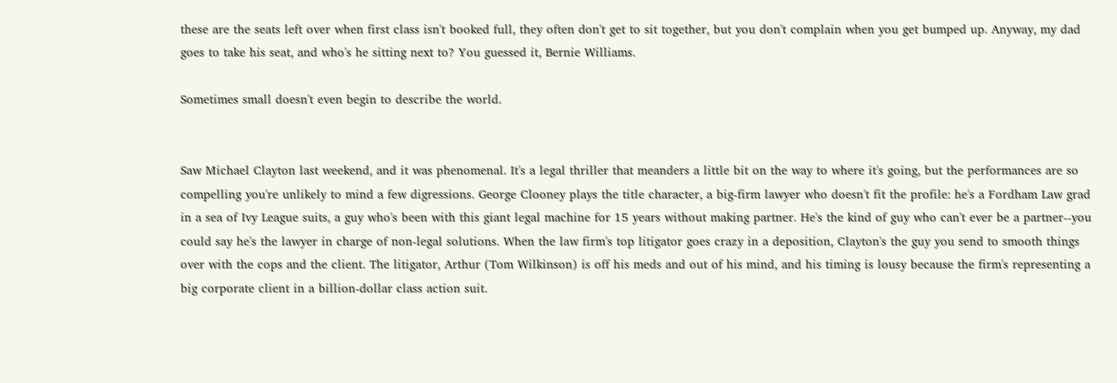these are the seats left over when first class isn't booked full, they often don't get to sit together, but you don't complain when you get bumped up. Anyway, my dad goes to take his seat, and who's he sitting next to? You guessed it, Bernie Williams.

Sometimes small doesn't even begin to describe the world.


Saw Michael Clayton last weekend, and it was phenomenal. It's a legal thriller that meanders a little bit on the way to where it's going, but the performances are so compelling you're unlikely to mind a few digressions. George Clooney plays the title character, a big-firm lawyer who doesn't fit the profile: he's a Fordham Law grad in a sea of Ivy League suits, a guy who's been with this giant legal machine for 15 years without making partner. He's the kind of guy who can't ever be a partner--you could say he's the lawyer in charge of non-legal solutions. When the law firm's top litigator goes crazy in a deposition, Clayton's the guy you send to smooth things over with the cops and the client. The litigator, Arthur (Tom Wilkinson) is off his meds and out of his mind, and his timing is lousy because the firm's representing a big corporate client in a billion-dollar class action suit.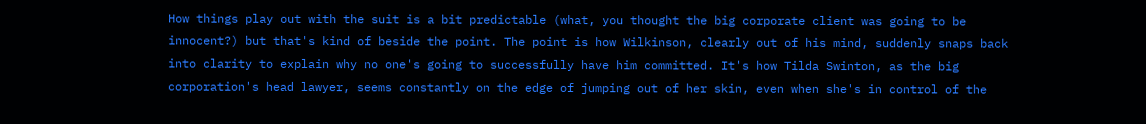How things play out with the suit is a bit predictable (what, you thought the big corporate client was going to be innocent?) but that's kind of beside the point. The point is how Wilkinson, clearly out of his mind, suddenly snaps back into clarity to explain why no one's going to successfully have him committed. It's how Tilda Swinton, as the big corporation's head lawyer, seems constantly on the edge of jumping out of her skin, even when she's in control of the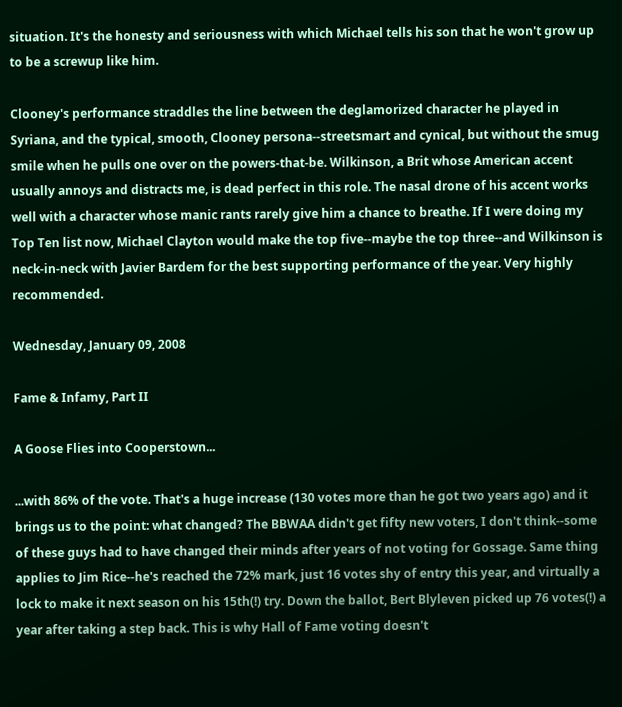situation. It's the honesty and seriousness with which Michael tells his son that he won't grow up to be a screwup like him.

Clooney's performance straddles the line between the deglamorized character he played in Syriana, and the typical, smooth, Clooney persona--streetsmart and cynical, but without the smug smile when he pulls one over on the powers-that-be. Wilkinson, a Brit whose American accent usually annoys and distracts me, is dead perfect in this role. The nasal drone of his accent works well with a character whose manic rants rarely give him a chance to breathe. If I were doing my Top Ten list now, Michael Clayton would make the top five--maybe the top three--and Wilkinson is neck-in-neck with Javier Bardem for the best supporting performance of the year. Very highly recommended.

Wednesday, January 09, 2008

Fame & Infamy, Part II

A Goose Flies into Cooperstown...

...with 86% of the vote. That's a huge increase (130 votes more than he got two years ago) and it brings us to the point: what changed? The BBWAA didn't get fifty new voters, I don't think--some of these guys had to have changed their minds after years of not voting for Gossage. Same thing applies to Jim Rice--he's reached the 72% mark, just 16 votes shy of entry this year, and virtually a lock to make it next season on his 15th(!) try. Down the ballot, Bert Blyleven picked up 76 votes(!) a year after taking a step back. This is why Hall of Fame voting doesn't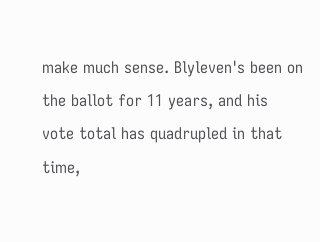make much sense. Blyleven's been on the ballot for 11 years, and his vote total has quadrupled in that time,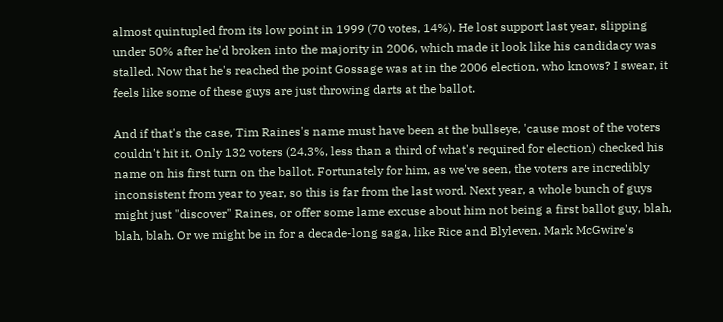almost quintupled from its low point in 1999 (70 votes, 14%). He lost support last year, slipping under 50% after he'd broken into the majority in 2006, which made it look like his candidacy was stalled. Now that he's reached the point Gossage was at in the 2006 election, who knows? I swear, it feels like some of these guys are just throwing darts at the ballot.

And if that's the case, Tim Raines's name must have been at the bullseye, 'cause most of the voters couldn't hit it. Only 132 voters (24.3%, less than a third of what's required for election) checked his name on his first turn on the ballot. Fortunately for him, as we've seen, the voters are incredibly inconsistent from year to year, so this is far from the last word. Next year, a whole bunch of guys might just "discover" Raines, or offer some lame excuse about him not being a first ballot guy, blah, blah, blah. Or we might be in for a decade-long saga, like Rice and Blyleven. Mark McGwire's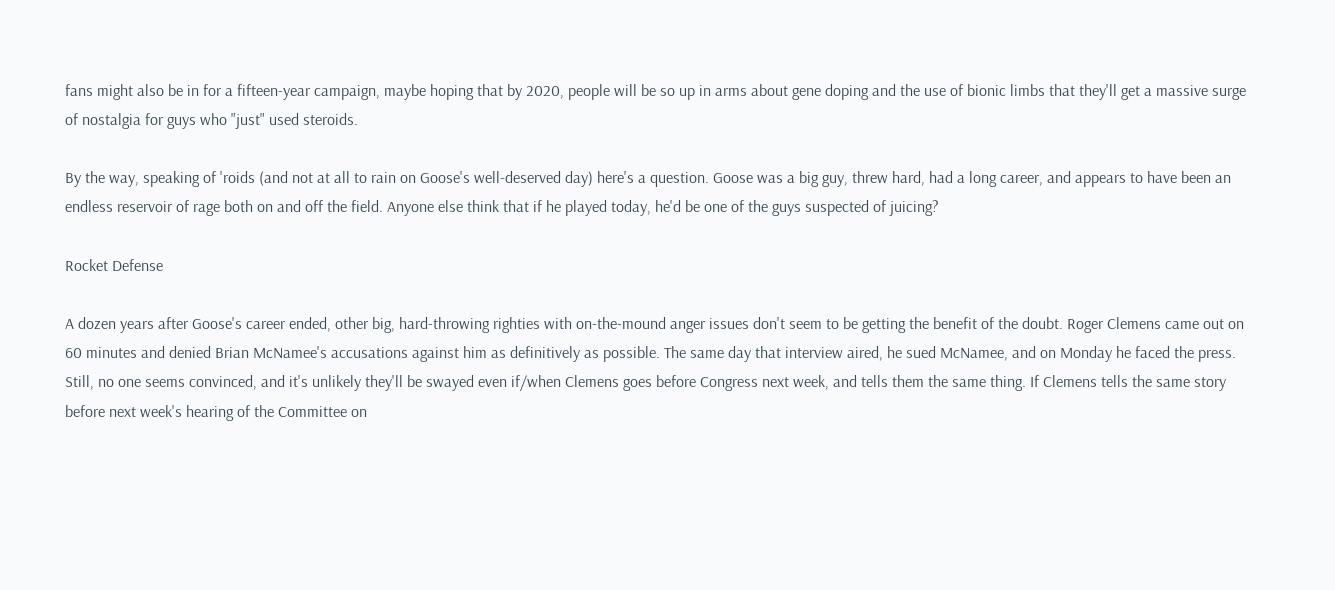fans might also be in for a fifteen-year campaign, maybe hoping that by 2020, people will be so up in arms about gene doping and the use of bionic limbs that they'll get a massive surge of nostalgia for guys who "just" used steroids.

By the way, speaking of 'roids (and not at all to rain on Goose's well-deserved day) here's a question. Goose was a big guy, threw hard, had a long career, and appears to have been an endless reservoir of rage both on and off the field. Anyone else think that if he played today, he'd be one of the guys suspected of juicing?

Rocket Defense

A dozen years after Goose's career ended, other big, hard-throwing righties with on-the-mound anger issues don't seem to be getting the benefit of the doubt. Roger Clemens came out on 60 minutes and denied Brian McNamee's accusations against him as definitively as possible. The same day that interview aired, he sued McNamee, and on Monday he faced the press. Still, no one seems convinced, and it's unlikely they'll be swayed even if/when Clemens goes before Congress next week, and tells them the same thing. If Clemens tells the same story before next week's hearing of the Committee on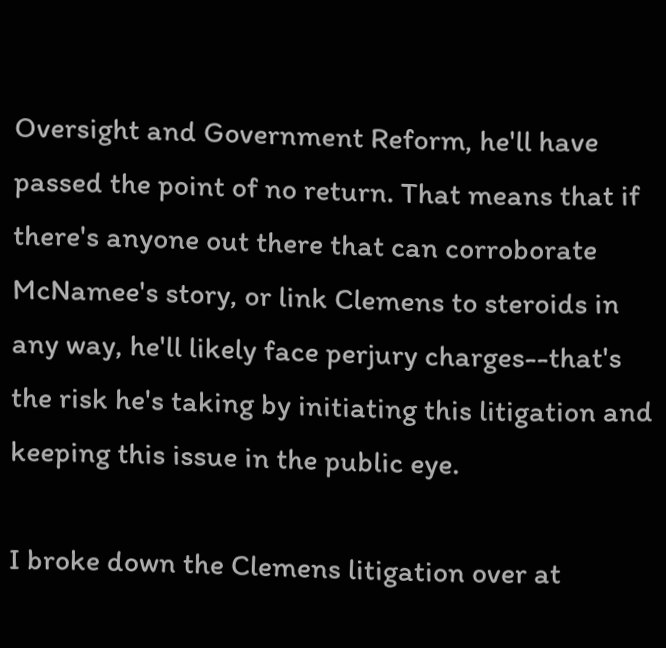Oversight and Government Reform, he'll have passed the point of no return. That means that if there's anyone out there that can corroborate McNamee's story, or link Clemens to steroids in any way, he'll likely face perjury charges--that's the risk he's taking by initiating this litigation and keeping this issue in the public eye.

I broke down the Clemens litigation over at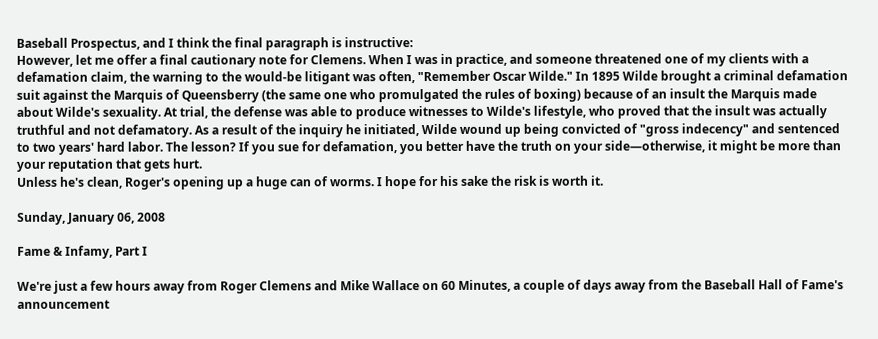Baseball Prospectus, and I think the final paragraph is instructive:
However, let me offer a final cautionary note for Clemens. When I was in practice, and someone threatened one of my clients with a defamation claim, the warning to the would-be litigant was often, "Remember Oscar Wilde." In 1895 Wilde brought a criminal defamation suit against the Marquis of Queensberry (the same one who promulgated the rules of boxing) because of an insult the Marquis made about Wilde's sexuality. At trial, the defense was able to produce witnesses to Wilde's lifestyle, who proved that the insult was actually truthful and not defamatory. As a result of the inquiry he initiated, Wilde wound up being convicted of "gross indecency" and sentenced to two years' hard labor. The lesson? If you sue for defamation, you better have the truth on your side—otherwise, it might be more than your reputation that gets hurt.
Unless he's clean, Roger's opening up a huge can of worms. I hope for his sake the risk is worth it.

Sunday, January 06, 2008

Fame & Infamy, Part I

We're just a few hours away from Roger Clemens and Mike Wallace on 60 Minutes, a couple of days away from the Baseball Hall of Fame's announcement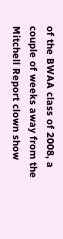of the BWAA class of 2008, a couple of weeks away from the Mitchell Report clown show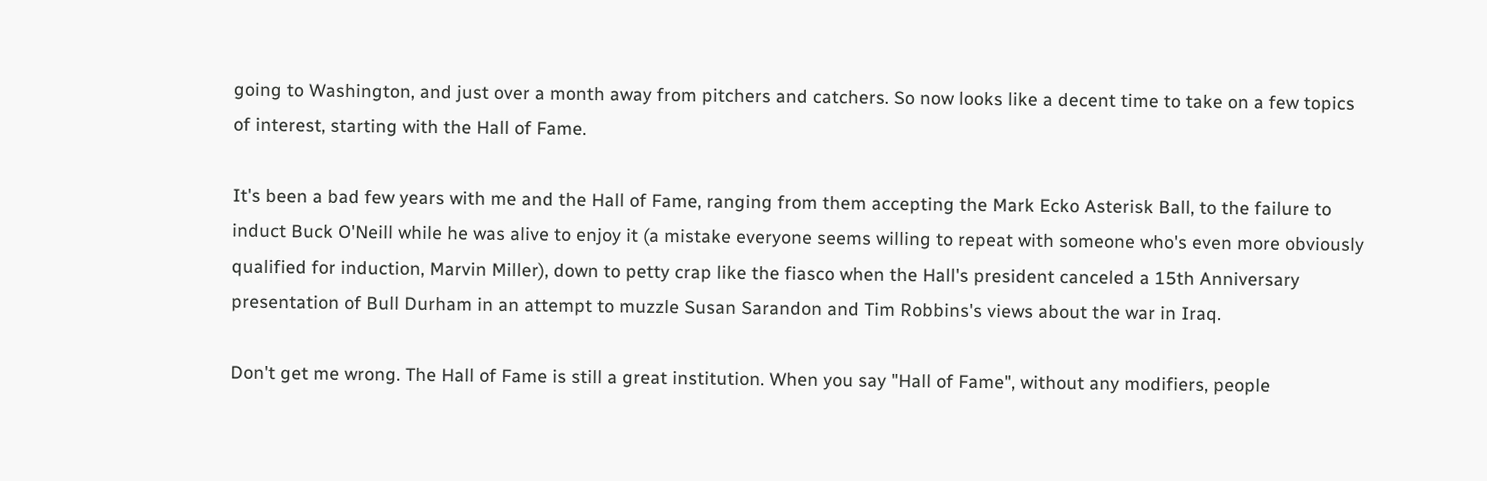going to Washington, and just over a month away from pitchers and catchers. So now looks like a decent time to take on a few topics of interest, starting with the Hall of Fame.

It's been a bad few years with me and the Hall of Fame, ranging from them accepting the Mark Ecko Asterisk Ball, to the failure to induct Buck O'Neill while he was alive to enjoy it (a mistake everyone seems willing to repeat with someone who's even more obviously qualified for induction, Marvin Miller), down to petty crap like the fiasco when the Hall's president canceled a 15th Anniversary presentation of Bull Durham in an attempt to muzzle Susan Sarandon and Tim Robbins's views about the war in Iraq.

Don't get me wrong. The Hall of Fame is still a great institution. When you say "Hall of Fame", without any modifiers, people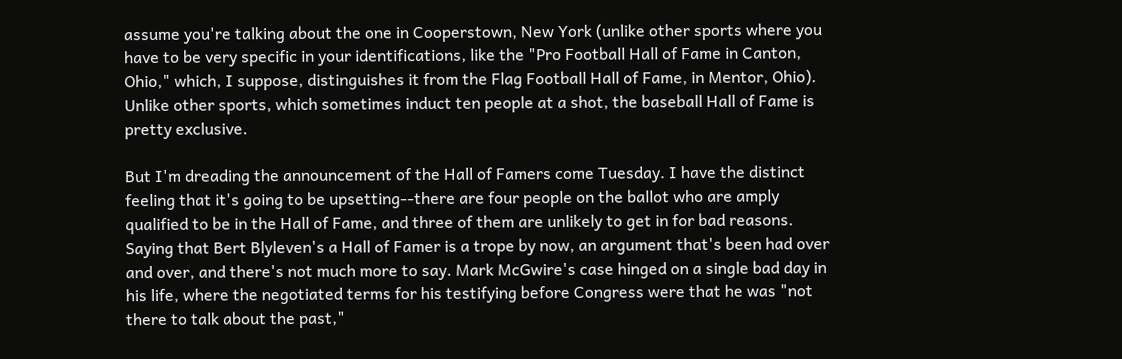assume you're talking about the one in Cooperstown, New York (unlike other sports where you have to be very specific in your identifications, like the "Pro Football Hall of Fame in Canton, Ohio," which, I suppose, distinguishes it from the Flag Football Hall of Fame, in Mentor, Ohio). Unlike other sports, which sometimes induct ten people at a shot, the baseball Hall of Fame is pretty exclusive.

But I'm dreading the announcement of the Hall of Famers come Tuesday. I have the distinct feeling that it's going to be upsetting--there are four people on the ballot who are amply qualified to be in the Hall of Fame, and three of them are unlikely to get in for bad reasons. Saying that Bert Blyleven's a Hall of Famer is a trope by now, an argument that's been had over and over, and there's not much more to say. Mark McGwire's case hinged on a single bad day in his life, where the negotiated terms for his testifying before Congress were that he was "not there to talk about the past,"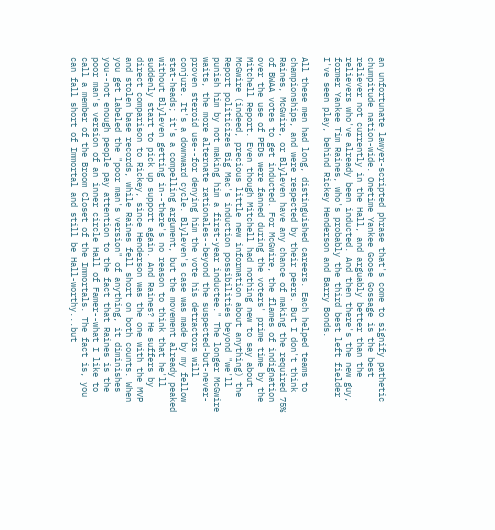an unfortunate lawyer-scripted phrase that's come to signify pathetic chumpitude nation-wide. Onetime Yankee Goose Gossage is the best reliever not currently in the Hall, and arguably better than the relievers who've already been inducted. And then there's the new guy, former Yankee Tim Raines, who's probably the third best left fielder I've seen play, behind Rickey Henderson and Barry Bonds.

All these men had long, distinguished careers. Each helped teams to championships, and were respected by their peers. But I don't think Raines, McGwire, or Blyleven have any chance of making the required 75% of BWAA votes to get inducted. For McGwire, the flames of indignation over the use of PEDs were fanned during the voters' prime time by the Mitchell Report. Even though Mitchell had nothing new to say about McGwire (indeed, precious little new information about anything) the Report politicizes Big Mac's induction possibilities beyond "we'll punish him by not making him a first-year inductee." The longer McGwire waits, the more alternate rationales--beyond the suspected-but-never-proven steroid use--for denying him the vote his detractors will conjure. It's a downward cycle. Blyleven's case was made by my fellow stat-heads; it's a compelling argument, but the movement already peaked without Blyleven getting in--there's no reason to think that he'll suddenly start to pick up support again. And Raines? He suffers by direct comparison to Rickey, since Henderson was the one with the MVP and stolen base records, while Raines fell short on both counts. When you get labeled the "poor man's version" of anything, it diminishes you--not enough people pay attention to the fact that Raines is the poor man's version of an inner circle Hall of Famer--what I like to call a member of the Broom Closet of the Immortals. The fact is, you can fall short of Immortal and still be Hall-worthy...but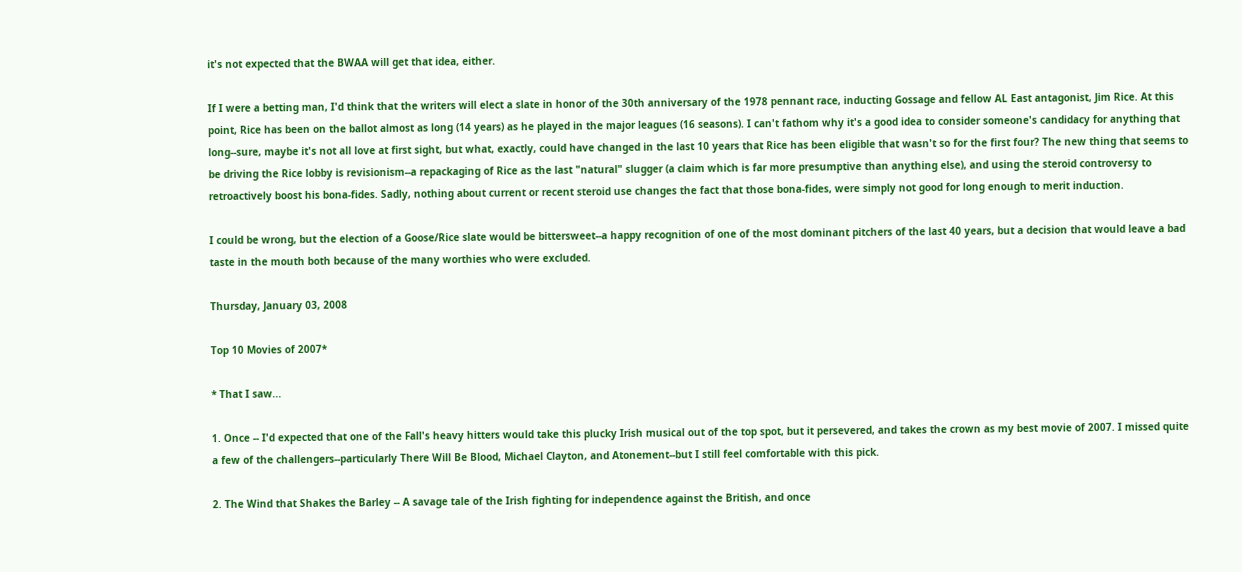it's not expected that the BWAA will get that idea, either.

If I were a betting man, I'd think that the writers will elect a slate in honor of the 30th anniversary of the 1978 pennant race, inducting Gossage and fellow AL East antagonist, Jim Rice. At this point, Rice has been on the ballot almost as long (14 years) as he played in the major leagues (16 seasons). I can't fathom why it's a good idea to consider someone's candidacy for anything that long--sure, maybe it's not all love at first sight, but what, exactly, could have changed in the last 10 years that Rice has been eligible that wasn't so for the first four? The new thing that seems to be driving the Rice lobby is revisionism--a repackaging of Rice as the last "natural" slugger (a claim which is far more presumptive than anything else), and using the steroid controversy to retroactively boost his bona-fides. Sadly, nothing about current or recent steroid use changes the fact that those bona-fides, were simply not good for long enough to merit induction.

I could be wrong, but the election of a Goose/Rice slate would be bittersweet--a happy recognition of one of the most dominant pitchers of the last 40 years, but a decision that would leave a bad taste in the mouth both because of the many worthies who were excluded.

Thursday, January 03, 2008

Top 10 Movies of 2007*

* That I saw...

1. Once -- I'd expected that one of the Fall's heavy hitters would take this plucky Irish musical out of the top spot, but it persevered, and takes the crown as my best movie of 2007. I missed quite a few of the challengers--particularly There Will Be Blood, Michael Clayton, and Atonement--but I still feel comfortable with this pick.

2. The Wind that Shakes the Barley -- A savage tale of the Irish fighting for independence against the British, and once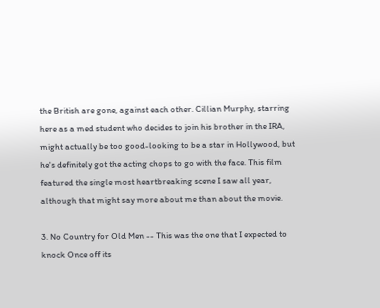the British are gone, against each other. Cillian Murphy, starring here as a med student who decides to join his brother in the IRA, might actually be too good-looking to be a star in Hollywood, but he's definitely got the acting chops to go with the face. This film featured the single most heartbreaking scene I saw all year, although that might say more about me than about the movie.

3. No Country for Old Men -- This was the one that I expected to knock Once off its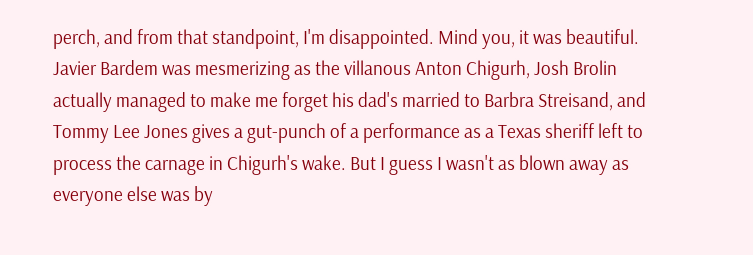perch, and from that standpoint, I'm disappointed. Mind you, it was beautiful. Javier Bardem was mesmerizing as the villanous Anton Chigurh, Josh Brolin actually managed to make me forget his dad's married to Barbra Streisand, and Tommy Lee Jones gives a gut-punch of a performance as a Texas sheriff left to process the carnage in Chigurh's wake. But I guess I wasn't as blown away as everyone else was by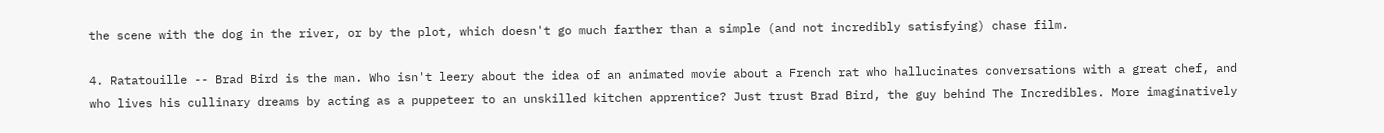the scene with the dog in the river, or by the plot, which doesn't go much farther than a simple (and not incredibly satisfying) chase film.

4. Ratatouille -- Brad Bird is the man. Who isn't leery about the idea of an animated movie about a French rat who hallucinates conversations with a great chef, and who lives his cullinary dreams by acting as a puppeteer to an unskilled kitchen apprentice? Just trust Brad Bird, the guy behind The Incredibles. More imaginatively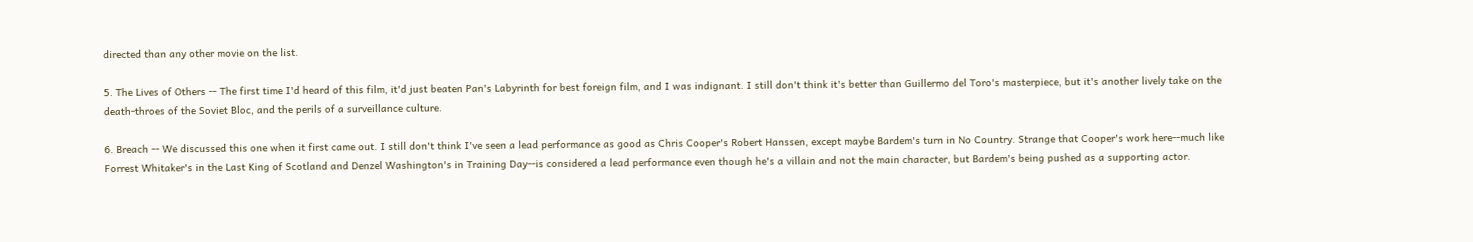directed than any other movie on the list.

5. The Lives of Others -- The first time I'd heard of this film, it'd just beaten Pan's Labyrinth for best foreign film, and I was indignant. I still don't think it's better than Guillermo del Toro's masterpiece, but it's another lively take on the death-throes of the Soviet Bloc, and the perils of a surveillance culture.

6. Breach -- We discussed this one when it first came out. I still don't think I've seen a lead performance as good as Chris Cooper's Robert Hanssen, except maybe Bardem's turn in No Country. Strange that Cooper's work here--much like Forrest Whitaker's in the Last King of Scotland and Denzel Washington's in Training Day--is considered a lead performance even though he's a villain and not the main character, but Bardem's being pushed as a supporting actor.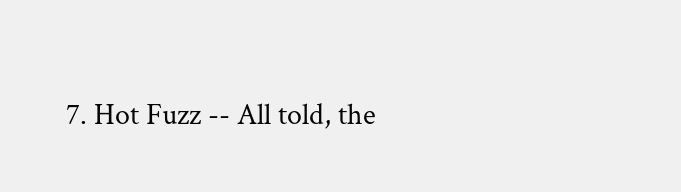7. Hot Fuzz -- All told, the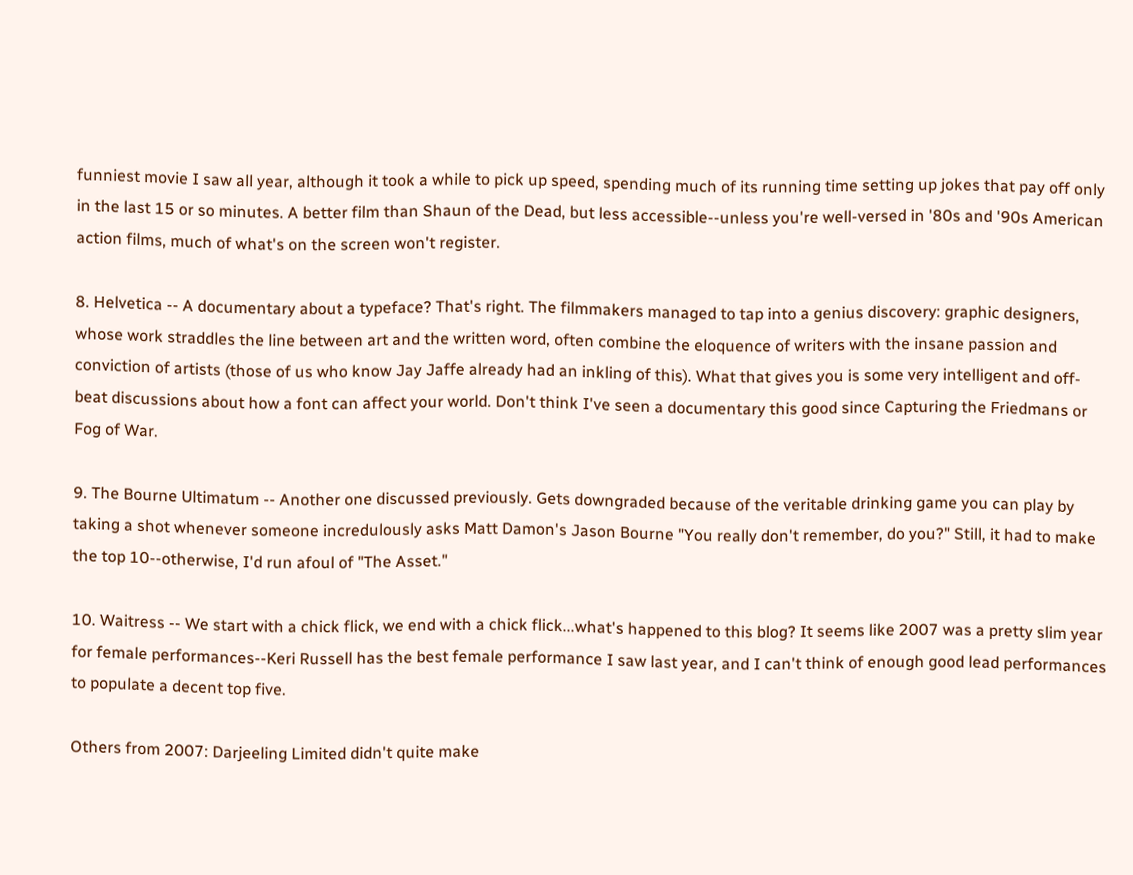funniest movie I saw all year, although it took a while to pick up speed, spending much of its running time setting up jokes that pay off only in the last 15 or so minutes. A better film than Shaun of the Dead, but less accessible--unless you're well-versed in '80s and '90s American action films, much of what's on the screen won't register.

8. Helvetica -- A documentary about a typeface? That's right. The filmmakers managed to tap into a genius discovery: graphic designers, whose work straddles the line between art and the written word, often combine the eloquence of writers with the insane passion and conviction of artists (those of us who know Jay Jaffe already had an inkling of this). What that gives you is some very intelligent and off-beat discussions about how a font can affect your world. Don't think I've seen a documentary this good since Capturing the Friedmans or Fog of War.

9. The Bourne Ultimatum -- Another one discussed previously. Gets downgraded because of the veritable drinking game you can play by taking a shot whenever someone incredulously asks Matt Damon's Jason Bourne "You really don't remember, do you?" Still, it had to make the top 10--otherwise, I'd run afoul of "The Asset."

10. Waitress -- We start with a chick flick, we end with a chick flick...what's happened to this blog? It seems like 2007 was a pretty slim year for female performances--Keri Russell has the best female performance I saw last year, and I can't think of enough good lead performances to populate a decent top five.

Others from 2007: Darjeeling Limited didn't quite make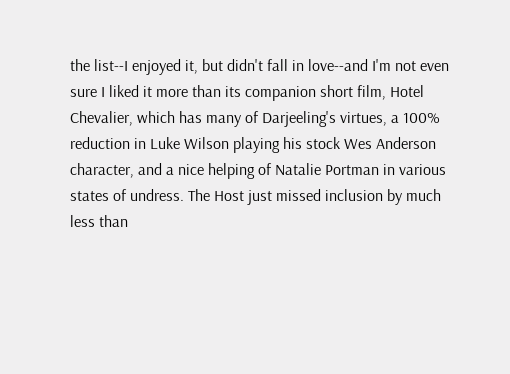the list--I enjoyed it, but didn't fall in love--and I'm not even sure I liked it more than its companion short film, Hotel Chevalier, which has many of Darjeeling's virtues, a 100% reduction in Luke Wilson playing his stock Wes Anderson character, and a nice helping of Natalie Portman in various states of undress. The Host just missed inclusion by much less than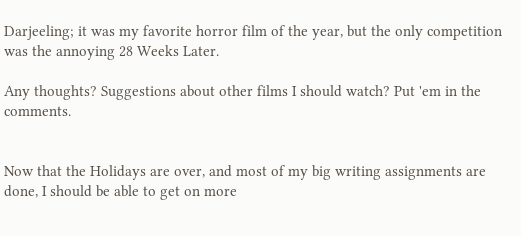Darjeeling; it was my favorite horror film of the year, but the only competition was the annoying 28 Weeks Later.

Any thoughts? Suggestions about other films I should watch? Put 'em in the comments.


Now that the Holidays are over, and most of my big writing assignments are done, I should be able to get on more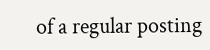of a regular posting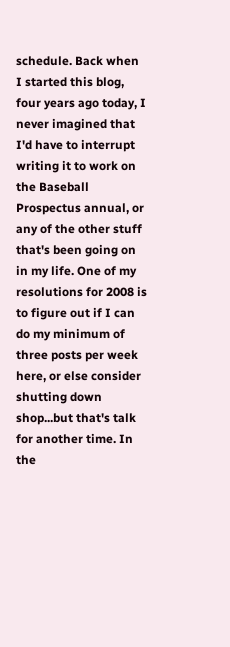schedule. Back when I started this blog, four years ago today, I never imagined that I'd have to interrupt writing it to work on the Baseball Prospectus annual, or any of the other stuff that's been going on in my life. One of my resolutions for 2008 is to figure out if I can do my minimum of three posts per week here, or else consider shutting down shop...but that's talk for another time. In the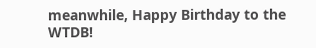meanwhile, Happy Birthday to the WTDB!